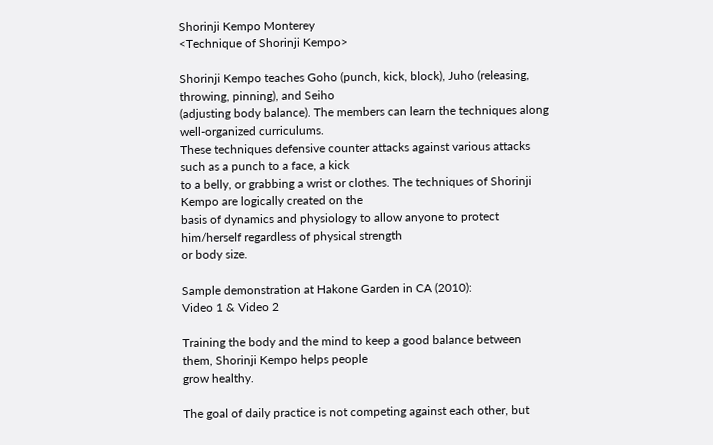Shorinji Kempo Monterey
<Technique of Shorinji Kempo>

Shorinji Kempo teaches Goho (punch, kick, block), Juho (releasing, throwing, pinning), and Seiho
(adjusting body balance). The members can learn the techniques along well-organized curriculums.
These techniques defensive counter attacks against various attacks such as a punch to a face, a kick
to a belly, or grabbing a wrist or clothes. The techniques of Shorinji Kempo are logically created on the
basis of dynamics and physiology to allow anyone to protect him/herself regardless of physical strength
or body size.

Sample demonstration at Hakone Garden in CA (2010):
Video 1 & Video 2

Training the body and the mind to keep a good balance between them, Shorinji Kempo helps people
grow healthy.

The goal of daily practice is not competing against each other, but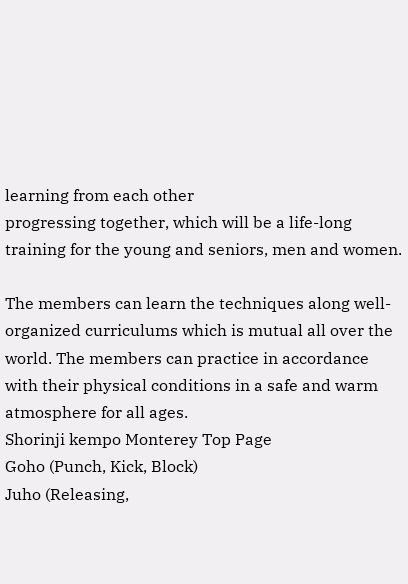learning from each other
progressing together, which will be a life-long training for the young and seniors, men and women.

The members can learn the techniques along well-organized curriculums which is mutual all over the
world. The members can practice in accordance with their physical conditions in a safe and warm
atmosphere for all ages.
Shorinji kempo Monterey Top Page
Goho (Punch, Kick, Block)
Juho (Releasing,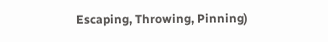Escaping, Throwing, Pinning)